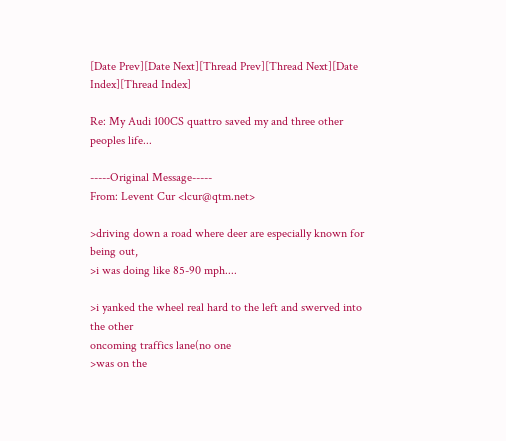[Date Prev][Date Next][Thread Prev][Thread Next][Date Index][Thread Index]

Re: My Audi 100CS quattro saved my and three other peoples life...

-----Original Message-----
From: Levent Cur <lcur@qtm.net>

>driving down a road where deer are especially known for being out,
>i was doing like 85-90 mph....

>i yanked the wheel real hard to the left and swerved into the other
oncoming traffics lane(no one
>was on the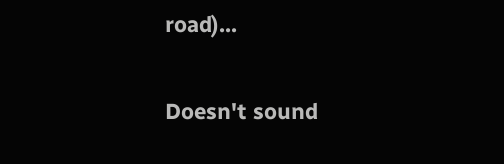road)...

Doesn't sound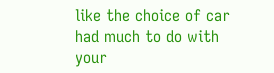like the choice of car had much to do with your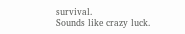survival.
Sounds like crazy luck.